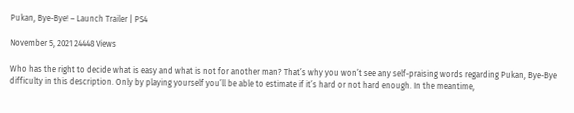Pukan, Bye-Bye! – Launch Trailer | PS4

November 5, 2021 24448 Views

Who has the right to decide what is easy and what is not for another man? That’s why you won’t see any self-praising words regarding Pukan, Bye-Bye difficulty in this description. Only by playing yourself you’ll be able to estimate if it’s hard or not hard enough. In the meantime,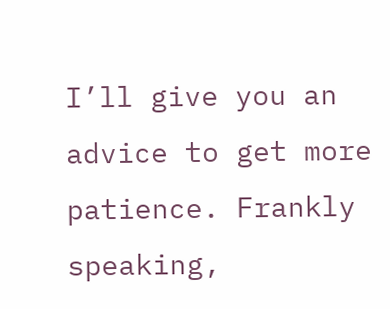I’ll give you an advice to get more patience. Frankly speaking,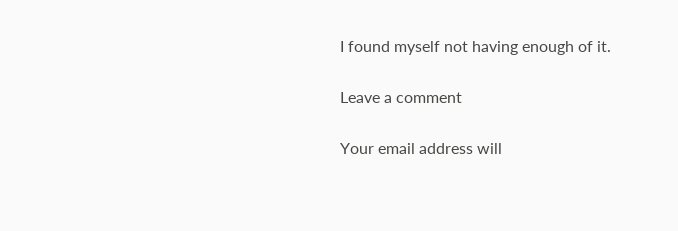I found myself not having enough of it.

Leave a comment

Your email address will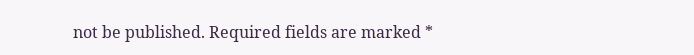not be published. Required fields are marked *